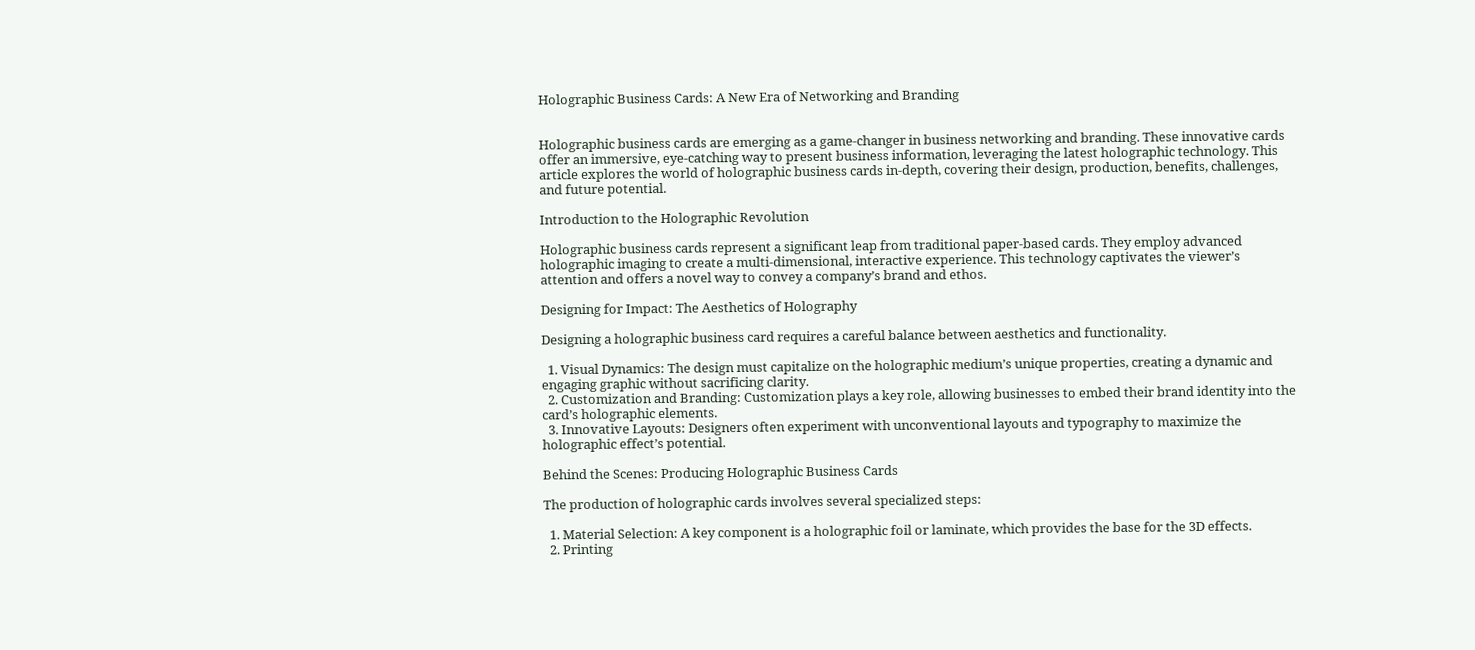Holographic Business Cards: A New Era of Networking and Branding


Holographic business cards are emerging as a game-changer in business networking and branding. These innovative cards offer an immersive, eye-catching way to present business information, leveraging the latest holographic technology. This article explores the world of holographic business cards in-depth, covering their design, production, benefits, challenges, and future potential.

Introduction to the Holographic Revolution

Holographic business cards represent a significant leap from traditional paper-based cards. They employ advanced holographic imaging to create a multi-dimensional, interactive experience. This technology captivates the viewer’s attention and offers a novel way to convey a company’s brand and ethos.

Designing for Impact: The Aesthetics of Holography

Designing a holographic business card requires a careful balance between aesthetics and functionality.

  1. Visual Dynamics: The design must capitalize on the holographic medium’s unique properties, creating a dynamic and engaging graphic without sacrificing clarity.
  2. Customization and Branding: Customization plays a key role, allowing businesses to embed their brand identity into the card’s holographic elements.
  3. Innovative Layouts: Designers often experiment with unconventional layouts and typography to maximize the holographic effect’s potential.

Behind the Scenes: Producing Holographic Business Cards

The production of holographic cards involves several specialized steps:

  1. Material Selection: A key component is a holographic foil or laminate, which provides the base for the 3D effects.
  2. Printing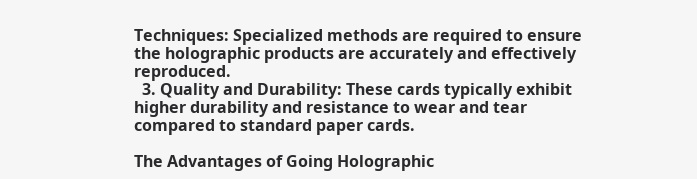Techniques: Specialized methods are required to ensure the holographic products are accurately and effectively reproduced.
  3. Quality and Durability: These cards typically exhibit higher durability and resistance to wear and tear compared to standard paper cards.

The Advantages of Going Holographic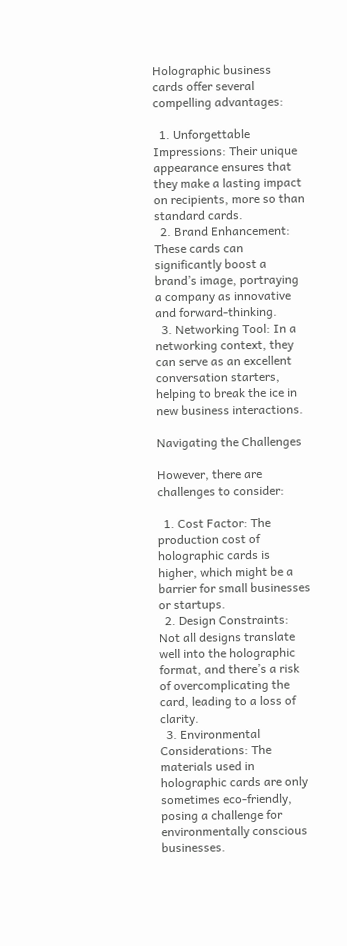Holographic business cards offer several compelling advantages:

  1. Unforgettable Impressions: Their unique appearance ensures that they make a lasting impact on recipients, more so than standard cards.
  2. Brand Enhancement: These cards can significantly boost a brand’s image, portraying a company as innovative and forward-thinking.
  3. Networking Tool: In a networking context, they can serve as an excellent conversation starters, helping to break the ice in new business interactions.

Navigating the Challenges

However, there are challenges to consider:

  1. Cost Factor: The production cost of holographic cards is higher, which might be a barrier for small businesses or startups.
  2. Design Constraints: Not all designs translate well into the holographic format, and there’s a risk of overcomplicating the card, leading to a loss of clarity.
  3. Environmental Considerations: The materials used in holographic cards are only sometimes eco-friendly, posing a challenge for environmentally conscious businesses.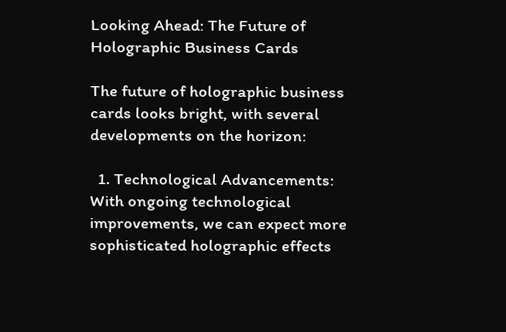Looking Ahead: The Future of Holographic Business Cards

The future of holographic business cards looks bright, with several developments on the horizon:

  1. Technological Advancements: With ongoing technological improvements, we can expect more sophisticated holographic effects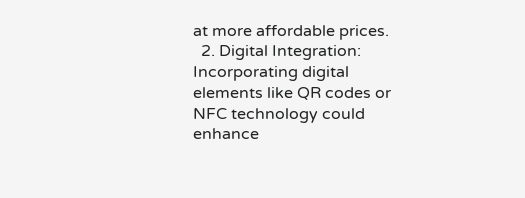at more affordable prices.
  2. Digital Integration: Incorporating digital elements like QR codes or NFC technology could enhance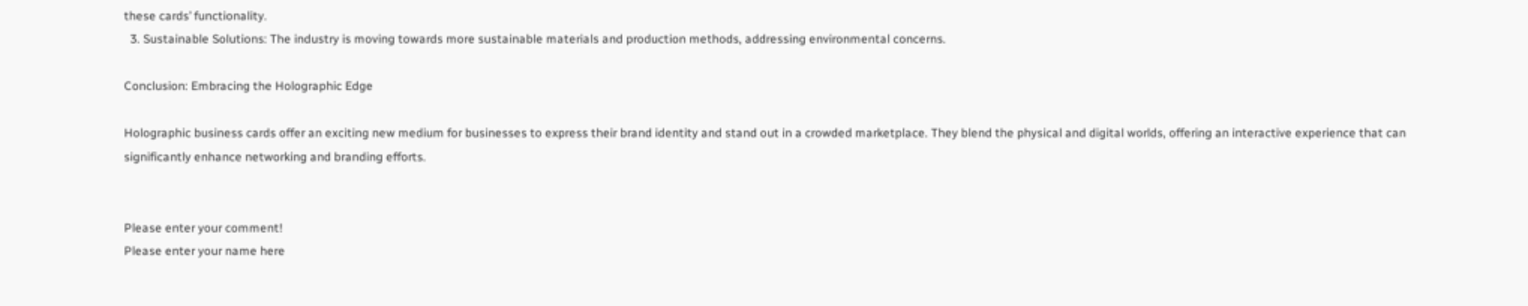these cards’ functionality.
  3. Sustainable Solutions: The industry is moving towards more sustainable materials and production methods, addressing environmental concerns.

Conclusion: Embracing the Holographic Edge

Holographic business cards offer an exciting new medium for businesses to express their brand identity and stand out in a crowded marketplace. They blend the physical and digital worlds, offering an interactive experience that can significantly enhance networking and branding efforts.


Please enter your comment!
Please enter your name here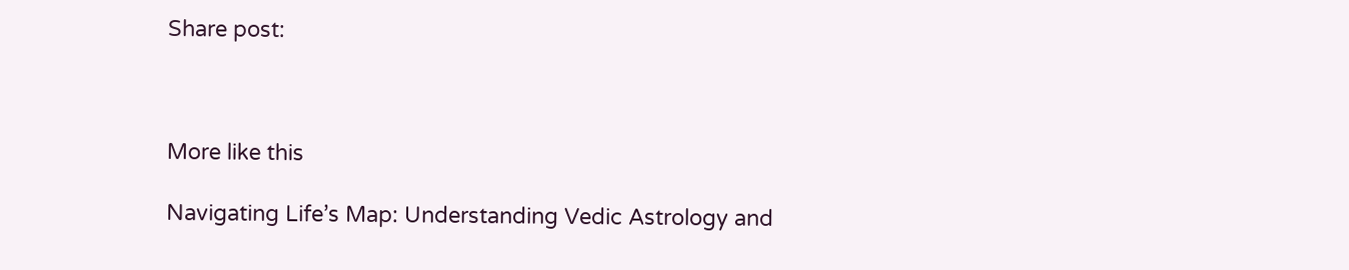Share post:



More like this

Navigating Life’s Map: Understanding Vedic Astrology and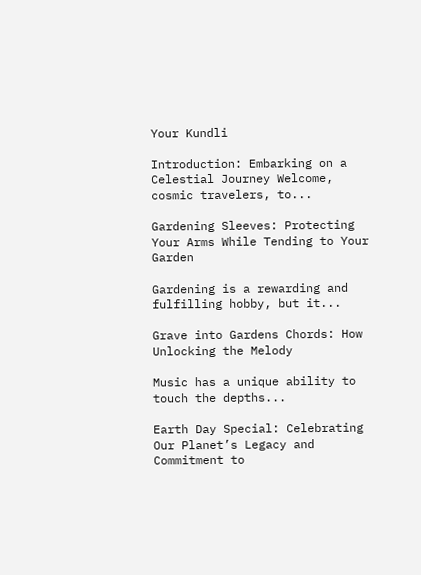Your Kundli

Introduction: Embarking on a Celestial Journey Welcome, cosmic travelers, to...

Gardening Sleeves: Protecting Your Arms While Tending to Your Garden

Gardening is a rewarding and fulfilling hobby, but it...

Grave into Gardens Chords: How Unlocking the Melody

Music has a unique ability to touch the depths...

Earth Day Special: Celebrating Our Planet’s Legacy and Commitment to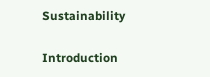Sustainability

Introduction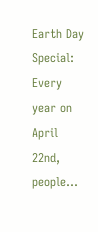Earth Day Special: Every year on April 22nd, people...